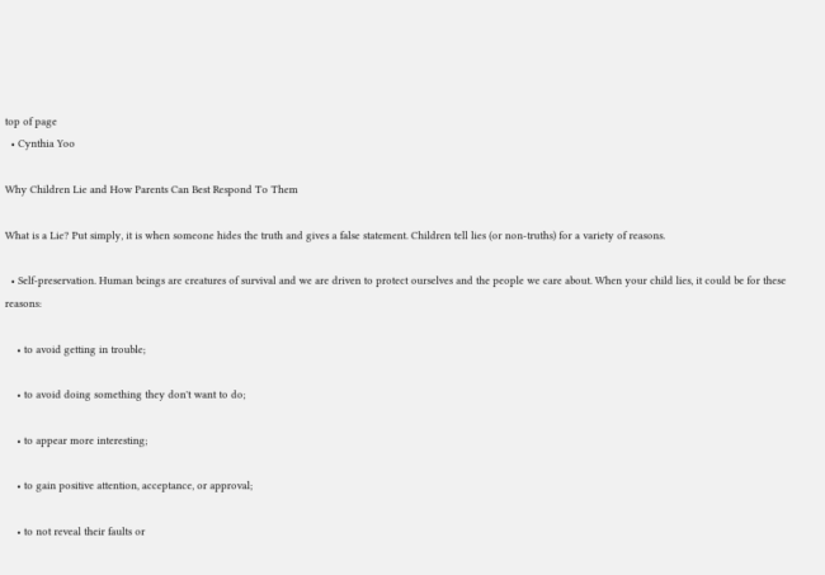top of page
  • Cynthia Yoo

Why Children Lie and How Parents Can Best Respond To Them

What is a Lie? Put simply, it is when someone hides the truth and gives a false statement. Children tell lies (or non-truths) for a variety of reasons.

  • Self-preservation. Human beings are creatures of survival and we are driven to protect ourselves and the people we care about. When your child lies, it could be for these reasons:

    • to avoid getting in trouble;

    • to avoid doing something they don't want to do;

    • to appear more interesting;

    • to gain positive attention, acceptance, or approval;

    • to not reveal their faults or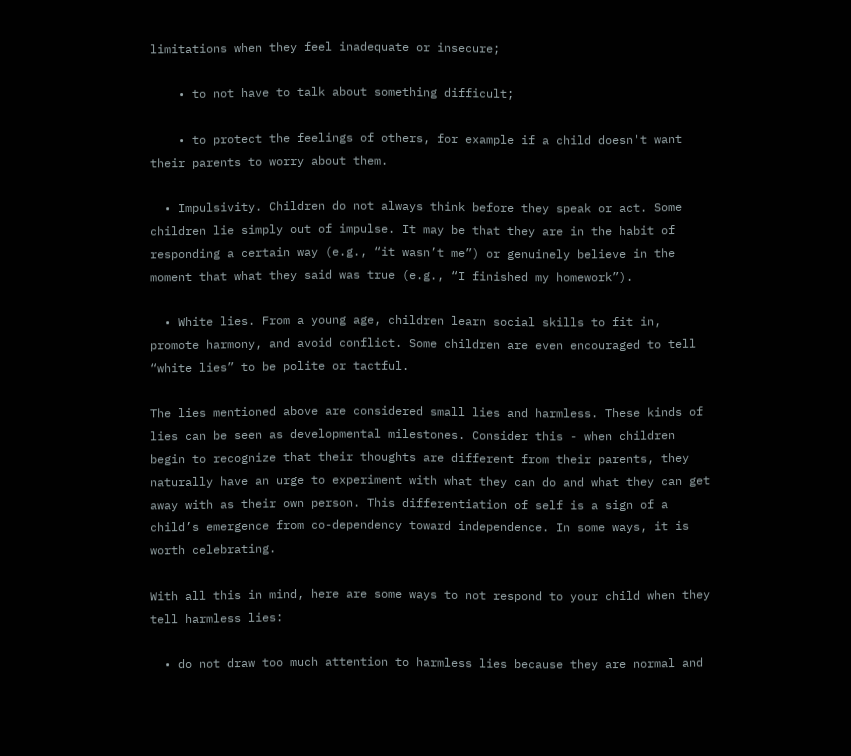limitations when they feel inadequate or insecure;

    • to not have to talk about something difficult;

    • to protect the feelings of others, for example if a child doesn't want their parents to worry about them.

  • Impulsivity. Children do not always think before they speak or act. Some children lie simply out of impulse. It may be that they are in the habit of responding a certain way (e.g., “it wasn’t me”) or genuinely believe in the moment that what they said was true (e.g., “I finished my homework”).

  • White lies. From a young age, children learn social skills to fit in, promote harmony, and avoid conflict. Some children are even encouraged to tell “white lies” to be polite or tactful.

The lies mentioned above are considered small lies and harmless. These kinds of lies can be seen as developmental milestones. Consider this - when children begin to recognize that their thoughts are different from their parents, they naturally have an urge to experiment with what they can do and what they can get away with as their own person. This differentiation of self is a sign of a child’s emergence from co-dependency toward independence. In some ways, it is worth celebrating.

With all this in mind, here are some ways to not respond to your child when they tell harmless lies:

  • do not draw too much attention to harmless lies because they are normal and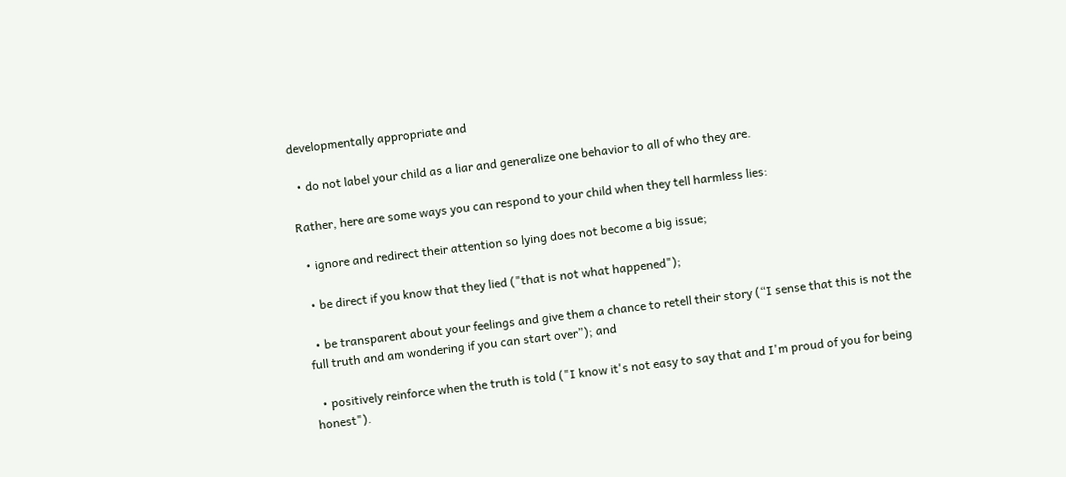developmentally appropriate and

  • do not label your child as a liar and generalize one behavior to all of who they are.

Rather, here are some ways you can respond to your child when they tell harmless lies:

  • ignore and redirect their attention so lying does not become a big issue;

  • be direct if you know that they lied ("that is not what happened");

  • be transparent about your feelings and give them a chance to retell their story (“I sense that this is not the full truth and am wondering if you can start over”); and

  • positively reinforce when the truth is told ("I know it's not easy to say that and I'm proud of you for being honest").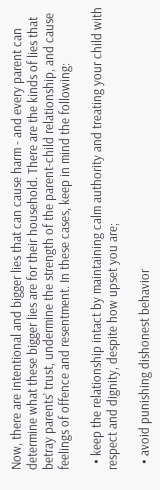Now, there are intentional and bigger lies that can cause harm - and every parent can determine what these bigger lies are for their household. There are the kinds of lies that betray parents’ trust, undermine the strength of the parent-child relationship, and cause feelings of offence and resentment. In these cases, keep in mind the following:

  • keep the relationship intact by maintaining calm authority and treating your child with respect and dignity, despite how upset you are;

  • avoid punishing dishonest behavior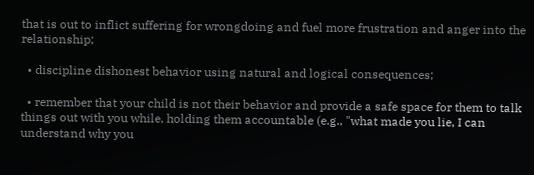that is out to inflict suffering for wrongdoing and fuel more frustration and anger into the relationship;

  • discipline dishonest behavior using natural and logical consequences;

  • remember that your child is not their behavior and provide a safe space for them to talk things out with you while, holding them accountable (e.g., "what made you lie, I can understand why you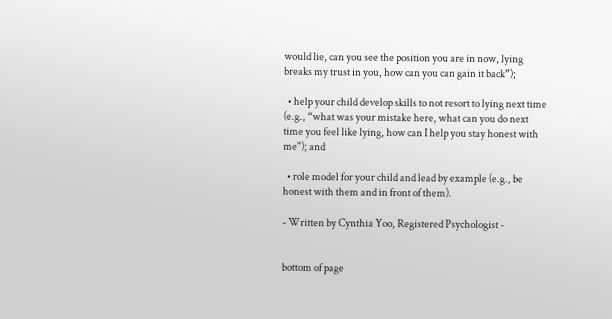would lie, can you see the position you are in now, lying breaks my trust in you, how can you can gain it back”);

  • help your child develop skills to not resort to lying next time (e.g., “what was your mistake here, what can you do next time you feel like lying, how can I help you stay honest with me"); and

  • role model for your child and lead by example (e.g., be honest with them and in front of them).

- Written by Cynthia Yoo, Registered Psychologist -


bottom of page